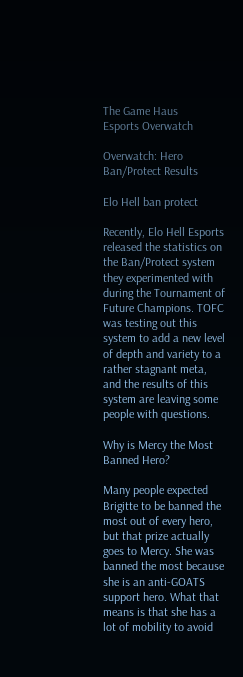The Game Haus
Esports Overwatch

Overwatch: Hero Ban/Protect Results

Elo Hell ban protect

Recently, Elo Hell Esports released the statistics on the Ban/Protect system they experimented with during the Tournament of Future Champions. TOFC was testing out this system to add a new level of depth and variety to a rather stagnant meta, and the results of this system are leaving some people with questions.

Why is Mercy the Most Banned Hero?

Many people expected Brigitte to be banned the most out of every hero, but that prize actually goes to Mercy. She was banned the most because she is an anti-GOATS support hero. What that means is that she has a lot of mobility to avoid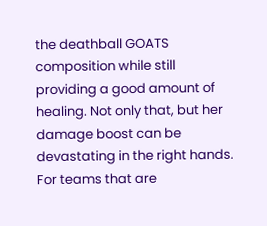the deathball GOATS composition while still providing a good amount of healing. Not only that, but her damage boost can be devastating in the right hands. For teams that are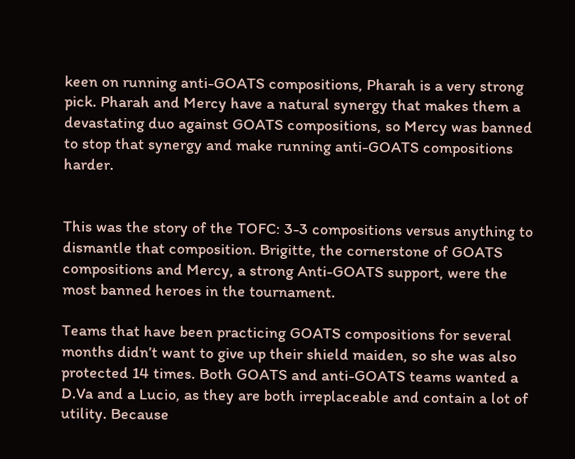keen on running anti-GOATS compositions, Pharah is a very strong pick. Pharah and Mercy have a natural synergy that makes them a devastating duo against GOATS compositions, so Mercy was banned to stop that synergy and make running anti-GOATS compositions harder.


This was the story of the TOFC: 3-3 compositions versus anything to dismantle that composition. Brigitte, the cornerstone of GOATS compositions and Mercy, a strong Anti-GOATS support, were the most banned heroes in the tournament.

Teams that have been practicing GOATS compositions for several months didn’t want to give up their shield maiden, so she was also protected 14 times. Both GOATS and anti-GOATS teams wanted a D.Va and a Lucio, as they are both irreplaceable and contain a lot of utility. Because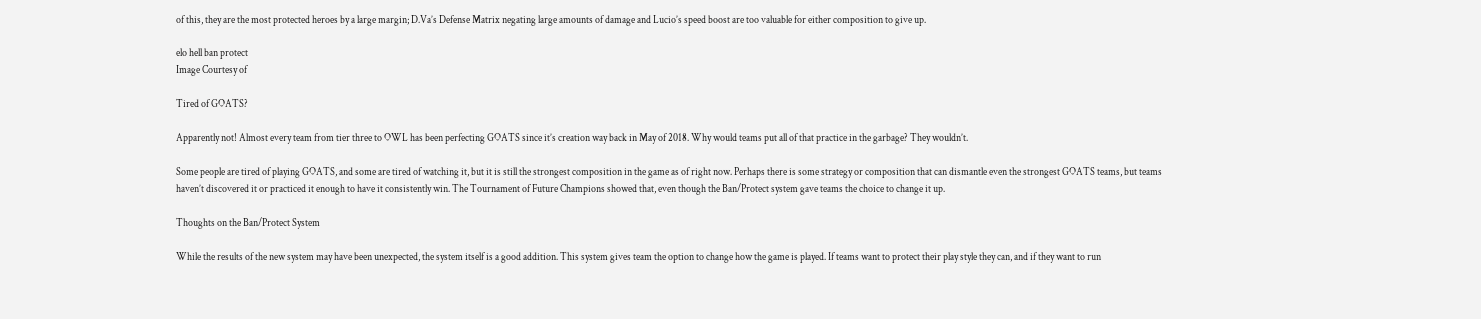of this, they are the most protected heroes by a large margin; D.Va’s Defense Matrix negating large amounts of damage and Lucio’s speed boost are too valuable for either composition to give up.

elo hell ban protect
Image Courtesy of

Tired of GOATS?

Apparently not! Almost every team from tier three to OWL has been perfecting GOATS since it’s creation way back in May of 2018. Why would teams put all of that practice in the garbage? They wouldn’t.

Some people are tired of playing GOATS, and some are tired of watching it, but it is still the strongest composition in the game as of right now. Perhaps there is some strategy or composition that can dismantle even the strongest GOATS teams, but teams haven’t discovered it or practiced it enough to have it consistently win. The Tournament of Future Champions showed that, even though the Ban/Protect system gave teams the choice to change it up.

Thoughts on the Ban/Protect System

While the results of the new system may have been unexpected, the system itself is a good addition. This system gives team the option to change how the game is played. If teams want to protect their play style they can, and if they want to run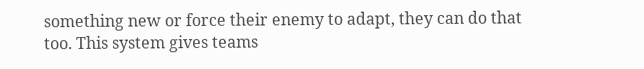something new or force their enemy to adapt, they can do that too. This system gives teams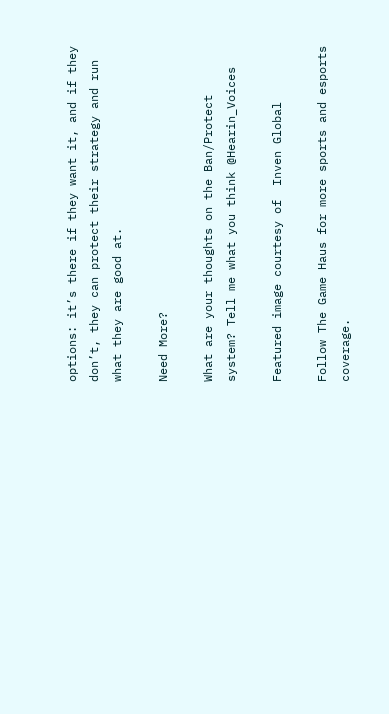options: it’s there if they want it, and if they don’t, they can protect their strategy and run what they are good at.

Need More?

What are your thoughts on the Ban/Protect system? Tell me what you think @Hearin_Voices

Featured image courtesy of  Inven Global

Follow The Game Haus for more sports and esports coverage.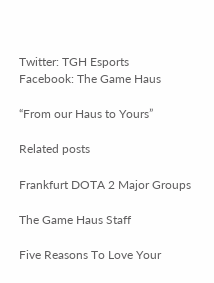Twitter: TGH Esports
Facebook: The Game Haus

“From our Haus to Yours”

Related posts

Frankfurt DOTA 2 Major Groups

The Game Haus Staff

Five Reasons To Love Your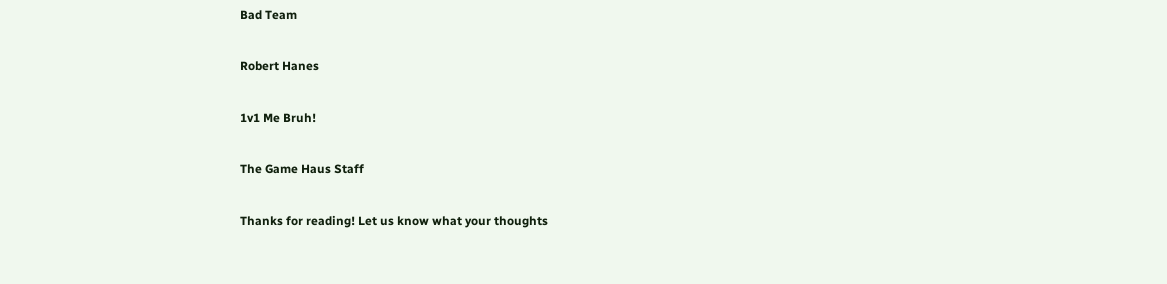Bad Team

Robert Hanes

1v1 Me Bruh!

The Game Haus Staff

Thanks for reading! Let us know what your thoughts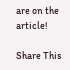are on the article!

Share This